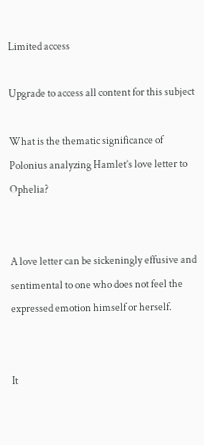Limited access

Upgrade to access all content for this subject

What is the thematic significance of Polonius analyzing Hamlet’s love letter to Ophelia?


A love letter can be sickeningly effusive and sentimental to one who does not feel the expressed emotion himself or herself.


It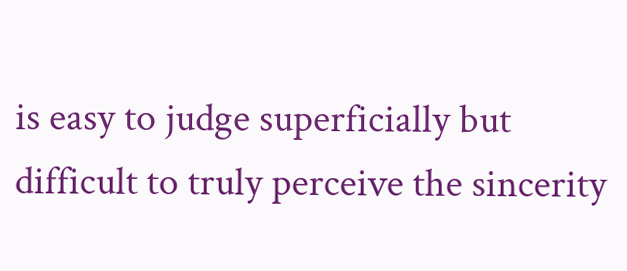is easy to judge superficially but difficult to truly perceive the sincerity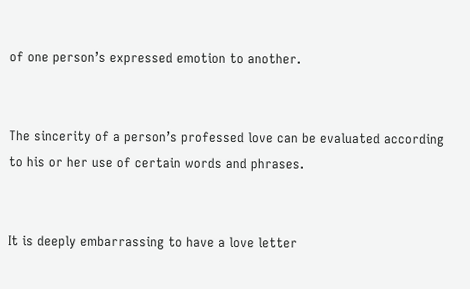of one person’s expressed emotion to another.


The sincerity of a person’s professed love can be evaluated according to his or her use of certain words and phrases.


It is deeply embarrassing to have a love letter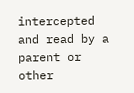intercepted and read by a parent or other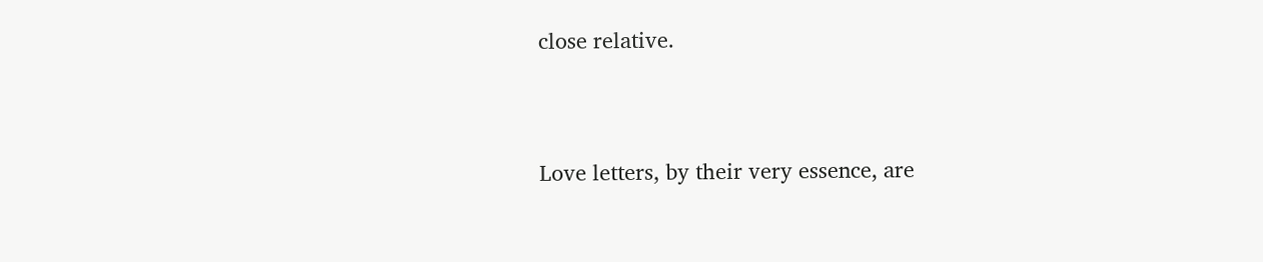close relative.


Love letters, by their very essence, are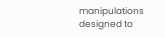manipulations designed to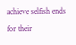achieve selfish ends for their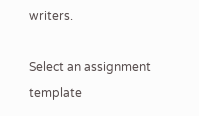writers.

Select an assignment template